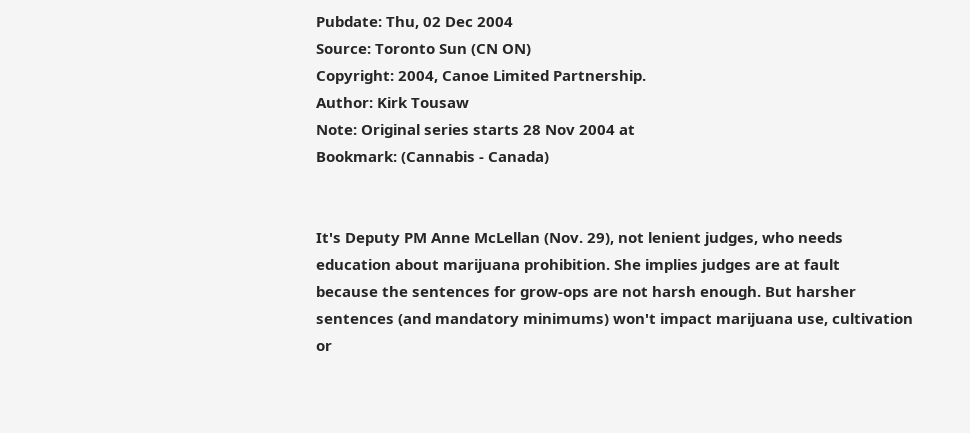Pubdate: Thu, 02 Dec 2004
Source: Toronto Sun (CN ON)
Copyright: 2004, Canoe Limited Partnership.
Author: Kirk Tousaw
Note: Original series starts 28 Nov 2004 at
Bookmark: (Cannabis - Canada)


It's Deputy PM Anne McLellan (Nov. 29), not lenient judges, who needs
education about marijuana prohibition. She implies judges are at fault
because the sentences for grow-ops are not harsh enough. But harsher
sentences (and mandatory minimums) won't impact marijuana use, cultivation
or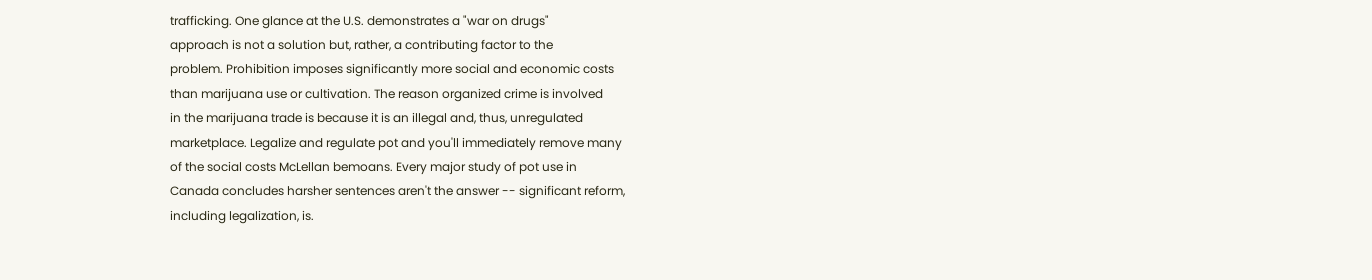trafficking. One glance at the U.S. demonstrates a "war on drugs"
approach is not a solution but, rather, a contributing factor to the
problem. Prohibition imposes significantly more social and economic costs
than marijuana use or cultivation. The reason organized crime is involved
in the marijuana trade is because it is an illegal and, thus, unregulated
marketplace. Legalize and regulate pot and you'll immediately remove many
of the social costs McLellan bemoans. Every major study of pot use in
Canada concludes harsher sentences aren't the answer -- significant reform,
including legalization, is.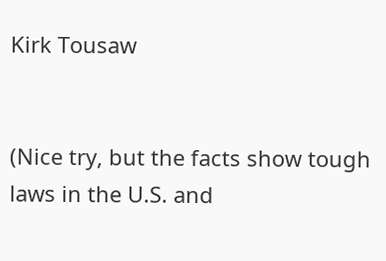Kirk Tousaw


(Nice try, but the facts show tough laws in the U.S. and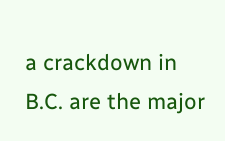a crackdown in
B.C. are the major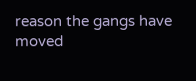reason the gangs have moved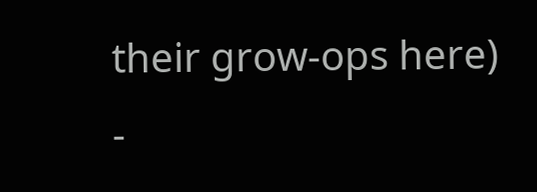their grow-ops here)
-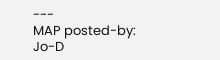---
MAP posted-by: Jo-D